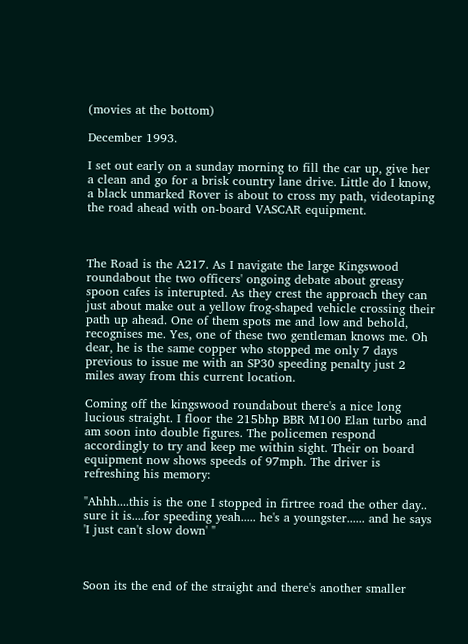(movies at the bottom)

December 1993.

I set out early on a sunday morning to fill the car up, give her a clean and go for a brisk country lane drive. Little do I know, a black unmarked Rover is about to cross my path, videotaping the road ahead with on-board VASCAR equipment.



The Road is the A217. As I navigate the large Kingswood roundabout the two officers' ongoing debate about greasy spoon cafes is interupted. As they crest the approach they can just about make out a yellow frog-shaped vehicle crossing their path up ahead. One of them spots me and low and behold, recognises me. Yes, one of these two gentleman knows me. Oh dear, he is the same copper who stopped me only 7 days previous to issue me with an SP30 speeding penalty just 2 miles away from this current location.

Coming off the kingswood roundabout there's a nice long lucious straight. I floor the 215bhp BBR M100 Elan turbo and am soon into double figures. The policemen respond accordingly to try and keep me within sight. Their on board equipment now shows speeds of 97mph. The driver is refreshing his memory:

"Ahhh....this is the one I stopped in firtree road the other day.. sure it is....for speeding yeah..... he's a youngster...... and he says 'I just can't slow down' "



Soon its the end of the straight and there's another smaller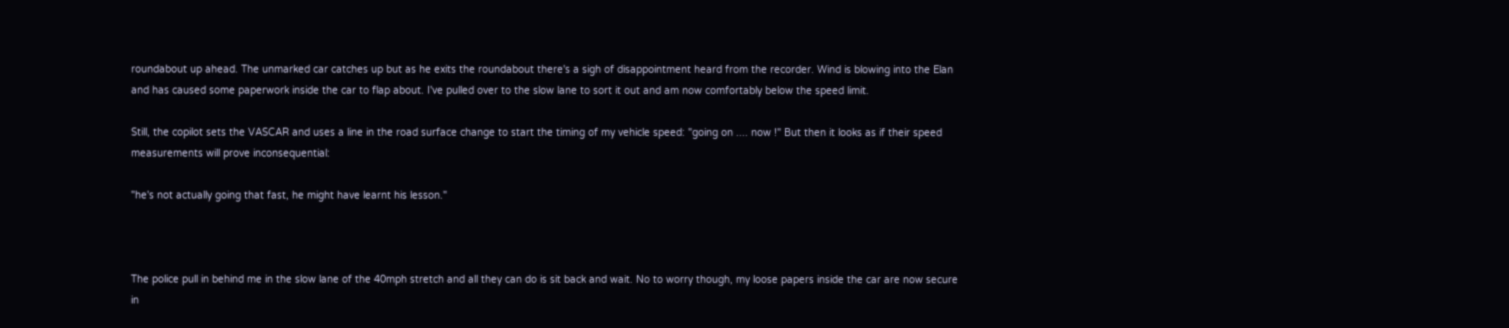roundabout up ahead. The unmarked car catches up but as he exits the roundabout there's a sigh of disappointment heard from the recorder. Wind is blowing into the Elan and has caused some paperwork inside the car to flap about. I've pulled over to the slow lane to sort it out and am now comfortably below the speed limit.

Still, the copilot sets the VASCAR and uses a line in the road surface change to start the timing of my vehicle speed: "going on .... now !" But then it looks as if their speed measurements will prove inconsequential:

"he's not actually going that fast, he might have learnt his lesson."



The police pull in behind me in the slow lane of the 40mph stretch and all they can do is sit back and wait. No to worry though, my loose papers inside the car are now secure in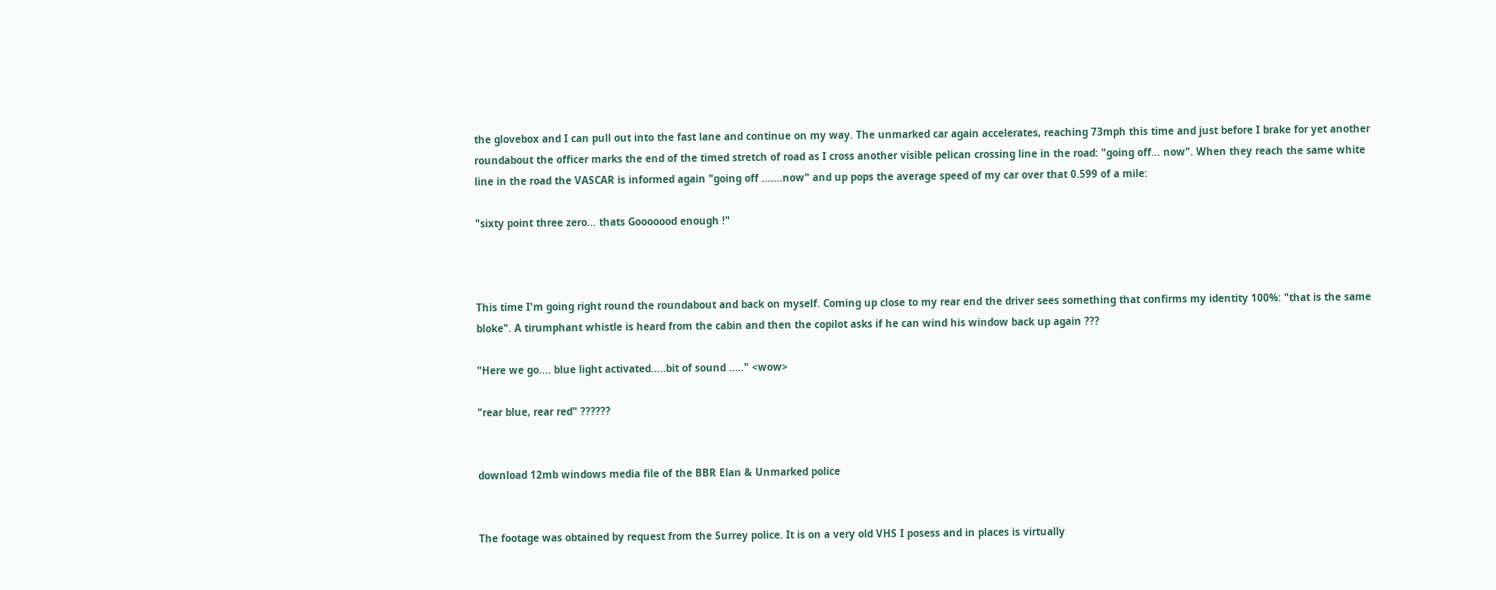the glovebox and I can pull out into the fast lane and continue on my way. The unmarked car again accelerates, reaching 73mph this time and just before I brake for yet another roundabout the officer marks the end of the timed stretch of road as I cross another visible pelican crossing line in the road: "going off... now". When they reach the same white line in the road the VASCAR is informed again "going off .......now" and up pops the average speed of my car over that 0.599 of a mile:

"sixty point three zero... thats Gooooood enough !"



This time I'm going right round the roundabout and back on myself. Coming up close to my rear end the driver sees something that confirms my identity 100%: "that is the same bloke". A tirumphant whistle is heard from the cabin and then the copilot asks if he can wind his window back up again ???

"Here we go.... blue light activated.....bit of sound ....." <wow>

"rear blue, rear red" ??????


download 12mb windows media file of the BBR Elan & Unmarked police


The footage was obtained by request from the Surrey police. It is on a very old VHS I posess and in places is virtually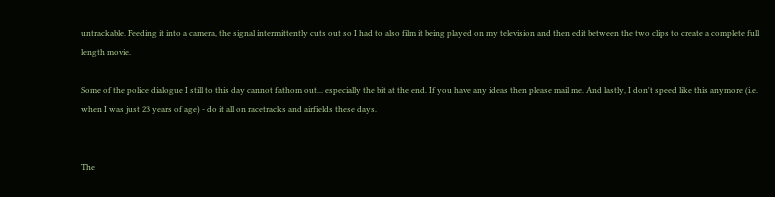untrackable. Feeding it into a camera, the signal intermittently cuts out so I had to also film it being played on my television and then edit between the two clips to create a complete full length movie.

Some of the police dialogue I still to this day cannot fathom out... especially the bit at the end. If you have any ideas then please mail me. And lastly, I don't speed like this anymore (i.e. when I was just 23 years of age) - do it all on racetracks and airfields these days.


The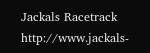Jackals Racetrack http://www.jackals-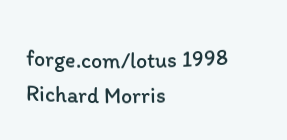forge.com/lotus 1998 Richard Morris